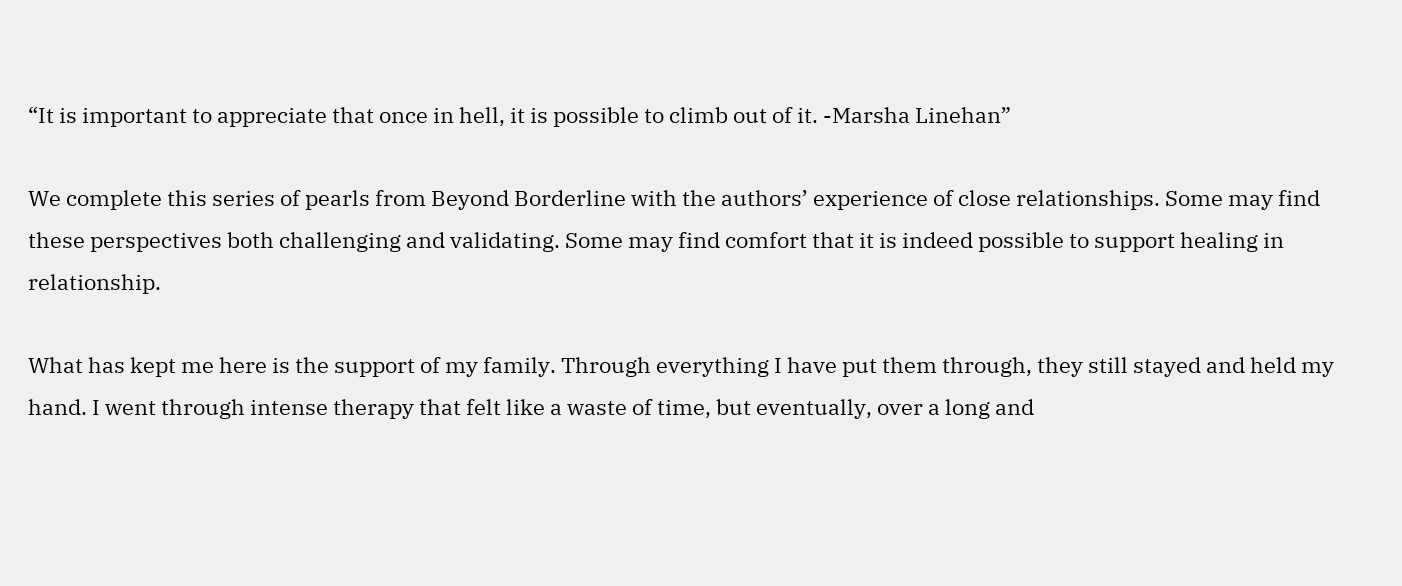“It is important to appreciate that once in hell, it is possible to climb out of it. -Marsha Linehan”

We complete this series of pearls from Beyond Borderline with the authors’ experience of close relationships. Some may find these perspectives both challenging and validating. Some may find comfort that it is indeed possible to support healing in relationship.

What has kept me here is the support of my family. Through everything I have put them through, they still stayed and held my hand. I went through intense therapy that felt like a waste of time, but eventually, over a long and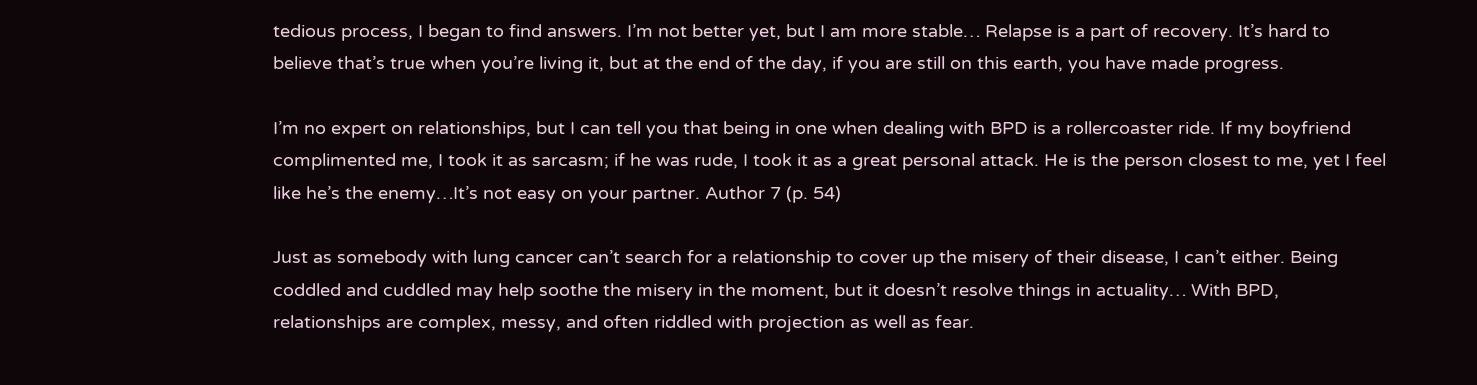tedious process, I began to find answers. I’m not better yet, but I am more stable… Relapse is a part of recovery. It’s hard to believe that’s true when you’re living it, but at the end of the day, if you are still on this earth, you have made progress.

I’m no expert on relationships, but I can tell you that being in one when dealing with BPD is a rollercoaster ride. If my boyfriend complimented me, I took it as sarcasm; if he was rude, I took it as a great personal attack. He is the person closest to me, yet I feel like he’s the enemy…It’s not easy on your partner. Author 7 (p. 54)

Just as somebody with lung cancer can’t search for a relationship to cover up the misery of their disease, I can’t either. Being coddled and cuddled may help soothe the misery in the moment, but it doesn’t resolve things in actuality… With BPD, relationships are complex, messy, and often riddled with projection as well as fear.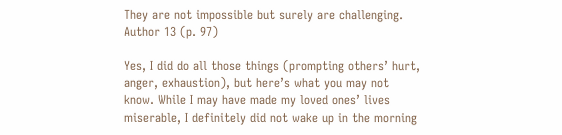They are not impossible but surely are challenging. Author 13 (p. 97)

Yes, I did do all those things (prompting others’ hurt, anger, exhaustion), but here’s what you may not know. While I may have made my loved ones’ lives miserable, I definitely did not wake up in the morning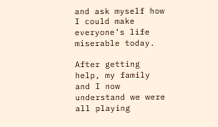and ask myself how I could make everyone’s life miserable today.

After getting help, my family and I now understand we were all playing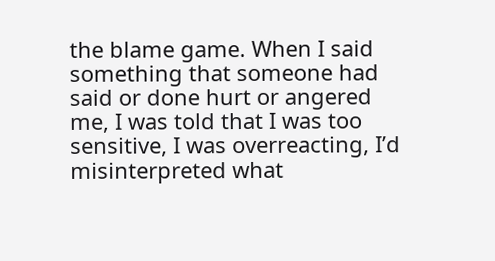the blame game. When I said something that someone had said or done hurt or angered me, I was told that I was too sensitive, I was overreacting, I’d misinterpreted what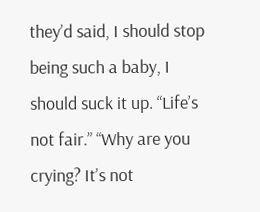they’d said, I should stop being such a baby, I should suck it up. “Life’s not fair.” “Why are you crying? It’s not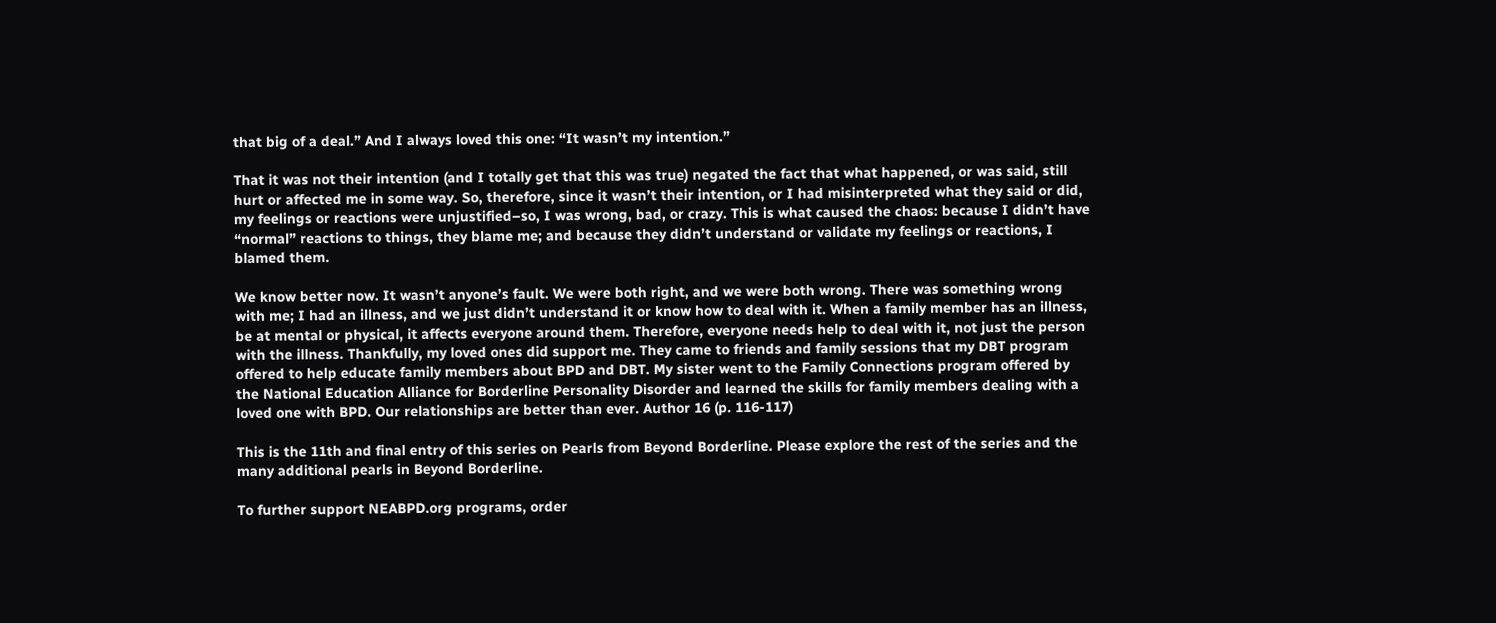that big of a deal.” And I always loved this one: “It wasn’t my intention.”

That it was not their intention (and I totally get that this was true) negated the fact that what happened, or was said, still hurt or affected me in some way. So, therefore, since it wasn’t their intention, or I had misinterpreted what they said or did, my feelings or reactions were unjustified–so, I was wrong, bad, or crazy. This is what caused the chaos: because I didn’t have “normal” reactions to things, they blame me; and because they didn’t understand or validate my feelings or reactions, I blamed them.

We know better now. It wasn’t anyone’s fault. We were both right, and we were both wrong. There was something wrong with me; I had an illness, and we just didn’t understand it or know how to deal with it. When a family member has an illness, be at mental or physical, it affects everyone around them. Therefore, everyone needs help to deal with it, not just the person with the illness. Thankfully, my loved ones did support me. They came to friends and family sessions that my DBT program offered to help educate family members about BPD and DBT. My sister went to the Family Connections program offered by the National Education Alliance for Borderline Personality Disorder and learned the skills for family members dealing with a loved one with BPD. Our relationships are better than ever. Author 16 (p. 116-117)

This is the 11th and final entry of this series on Pearls from Beyond Borderline. Please explore the rest of the series and the many additional pearls in Beyond Borderline.

To further support NEABPD.org programs, order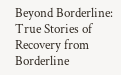Beyond Borderline: True Stories of Recovery from Borderline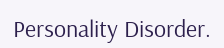Personality Disorder.